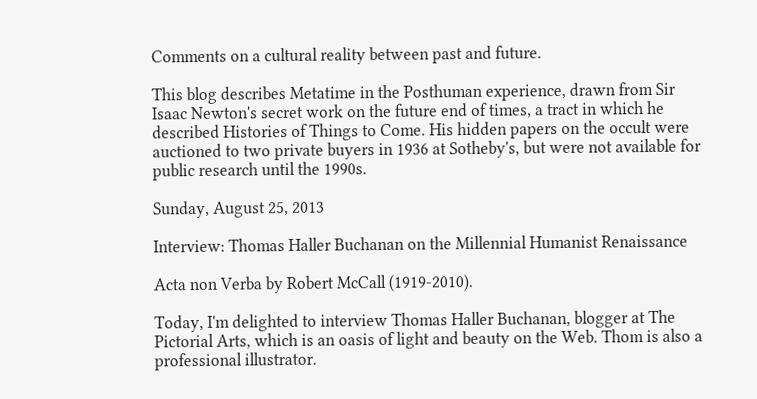Comments on a cultural reality between past and future.

This blog describes Metatime in the Posthuman experience, drawn from Sir Isaac Newton's secret work on the future end of times, a tract in which he described Histories of Things to Come. His hidden papers on the occult were auctioned to two private buyers in 1936 at Sotheby's, but were not available for public research until the 1990s.

Sunday, August 25, 2013

Interview: Thomas Haller Buchanan on the Millennial Humanist Renaissance

Acta non Verba by Robert McCall (1919-2010).

Today, I'm delighted to interview Thomas Haller Buchanan, blogger at The Pictorial Arts, which is an oasis of light and beauty on the Web. Thom is also a professional illustrator.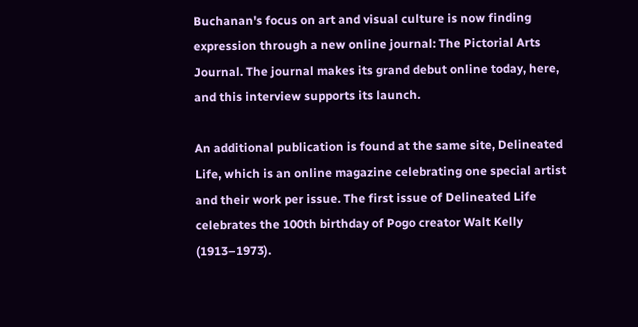Buchanan's focus on art and visual culture is now finding expression through a new online journal: The Pictorial Arts Journal. The journal makes its grand debut online today, here, and this interview supports its launch.

An additional publication is found at the same site, Delineated Life, which is an online magazine celebrating one special artist and their work per issue. The first issue of Delineated Life celebrates the 100th birthday of Pogo creator Walt Kelly (1913–1973).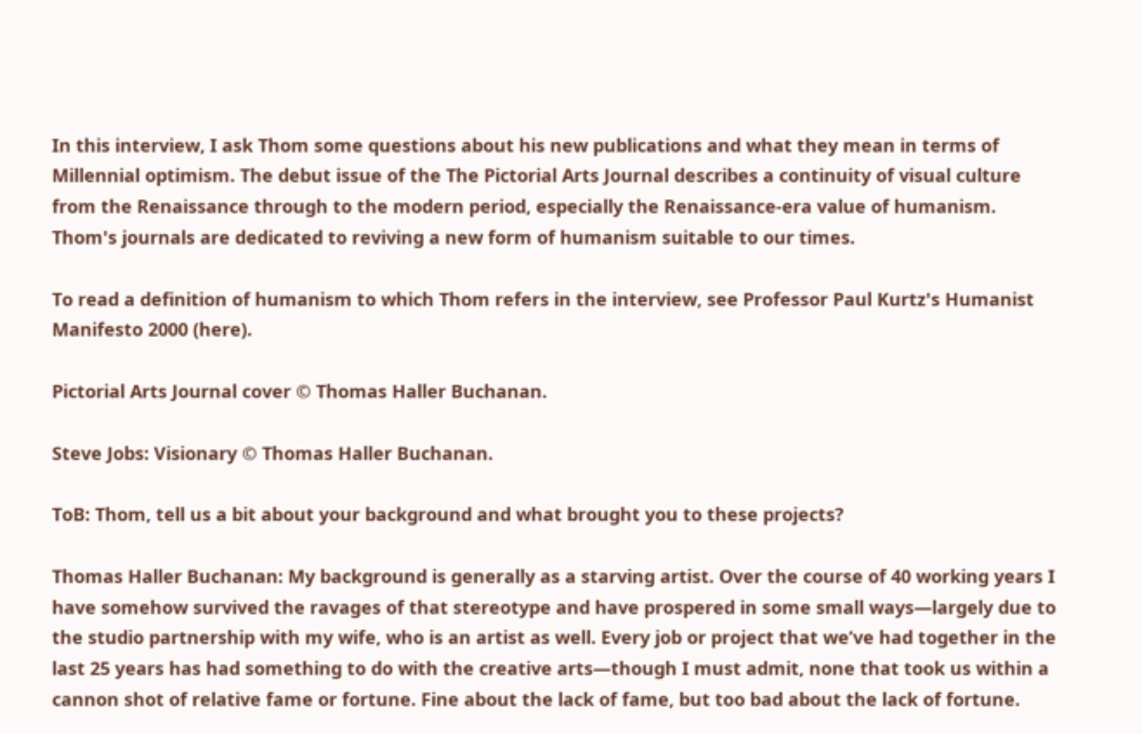In this interview, I ask Thom some questions about his new publications and what they mean in terms of Millennial optimism. The debut issue of the The Pictorial Arts Journal describes a continuity of visual culture from the Renaissance through to the modern period, especially the Renaissance-era value of humanism. Thom's journals are dedicated to reviving a new form of humanism suitable to our times.

To read a definition of humanism to which Thom refers in the interview, see Professor Paul Kurtz's Humanist Manifesto 2000 (here).

Pictorial Arts Journal cover © Thomas Haller Buchanan.

Steve Jobs: Visionary © Thomas Haller Buchanan.

ToB: Thom, tell us a bit about your background and what brought you to these projects?

Thomas Haller Buchanan: My background is generally as a starving artist. Over the course of 40 working years I have somehow survived the ravages of that stereotype and have prospered in some small ways—largely due to the studio partnership with my wife, who is an artist as well. Every job or project that we’ve had together in the last 25 years has had something to do with the creative arts—though I must admit, none that took us within a cannon shot of relative fame or fortune. Fine about the lack of fame, but too bad about the lack of fortune.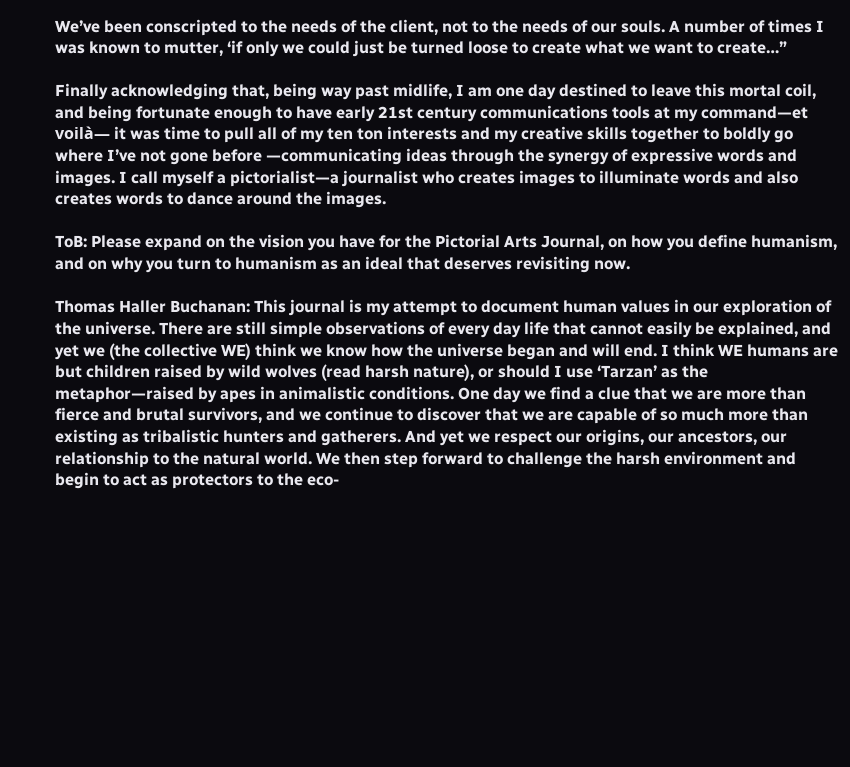We’ve been conscripted to the needs of the client, not to the needs of our souls. A number of times I was known to mutter, ‘if only we could just be turned loose to create what we want to create…”

Finally acknowledging that, being way past midlife, I am one day destined to leave this mortal coil, and being fortunate enough to have early 21st century communications tools at my command—et voilà— it was time to pull all of my ten ton interests and my creative skills together to boldly go where I’ve not gone before —communicating ideas through the synergy of expressive words and images. I call myself a pictorialist—a journalist who creates images to illuminate words and also creates words to dance around the images.

ToB: Please expand on the vision you have for the Pictorial Arts Journal, on how you define humanism, and on why you turn to humanism as an ideal that deserves revisiting now.

Thomas Haller Buchanan: This journal is my attempt to document human values in our exploration of the universe. There are still simple observations of every day life that cannot easily be explained, and yet we (the collective WE) think we know how the universe began and will end. I think WE humans are but children raised by wild wolves (read harsh nature), or should I use ‘Tarzan’ as the metaphor—raised by apes in animalistic conditions. One day we find a clue that we are more than fierce and brutal survivors, and we continue to discover that we are capable of so much more than existing as tribalistic hunters and gatherers. And yet we respect our origins, our ancestors, our relationship to the natural world. We then step forward to challenge the harsh environment and begin to act as protectors to the eco-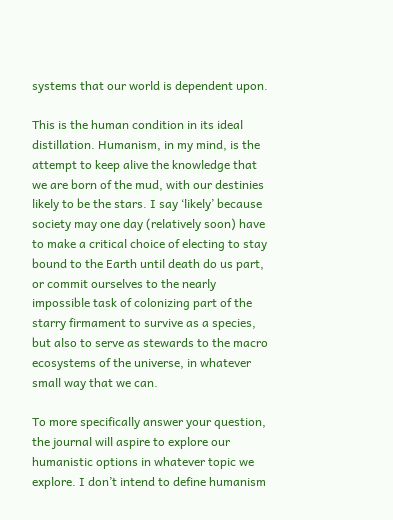systems that our world is dependent upon.

This is the human condition in its ideal distillation. Humanism, in my mind, is the attempt to keep alive the knowledge that we are born of the mud, with our destinies likely to be the stars. I say ‘likely’ because society may one day (relatively soon) have to make a critical choice of electing to stay bound to the Earth until death do us part, or commit ourselves to the nearly impossible task of colonizing part of the starry firmament to survive as a species, but also to serve as stewards to the macro ecosystems of the universe, in whatever small way that we can.

To more specifically answer your question, the journal will aspire to explore our humanistic options in whatever topic we explore. I don’t intend to define humanism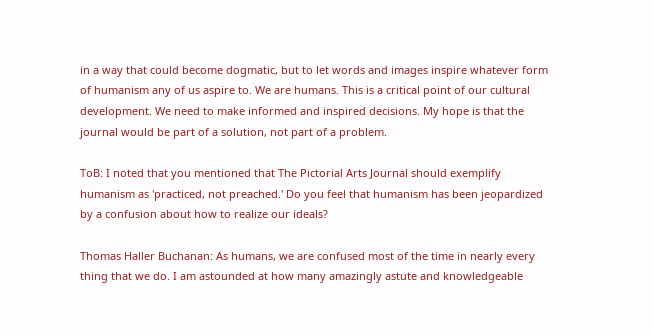in a way that could become dogmatic, but to let words and images inspire whatever form of humanism any of us aspire to. We are humans. This is a critical point of our cultural development. We need to make informed and inspired decisions. My hope is that the journal would be part of a solution, not part of a problem.

ToB: I noted that you mentioned that The Pictorial Arts Journal should exemplify humanism as 'practiced, not preached.' Do you feel that humanism has been jeopardized by a confusion about how to realize our ideals?

Thomas Haller Buchanan: As humans, we are confused most of the time in nearly every thing that we do. I am astounded at how many amazingly astute and knowledgeable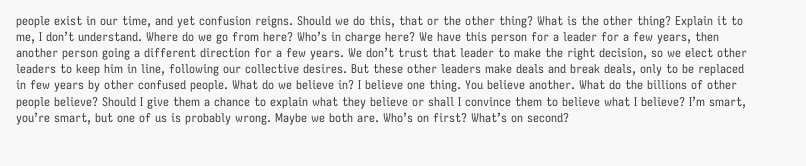people exist in our time, and yet confusion reigns. Should we do this, that or the other thing? What is the other thing? Explain it to me, I don’t understand. Where do we go from here? Who’s in charge here? We have this person for a leader for a few years, then another person going a different direction for a few years. We don’t trust that leader to make the right decision, so we elect other leaders to keep him in line, following our collective desires. But these other leaders make deals and break deals, only to be replaced in few years by other confused people. What do we believe in? I believe one thing. You believe another. What do the billions of other people believe? Should I give them a chance to explain what they believe or shall I convince them to believe what I believe? I’m smart, you’re smart, but one of us is probably wrong. Maybe we both are. Who’s on first? What’s on second?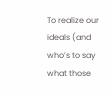To realize our ideals (and who’s to say what those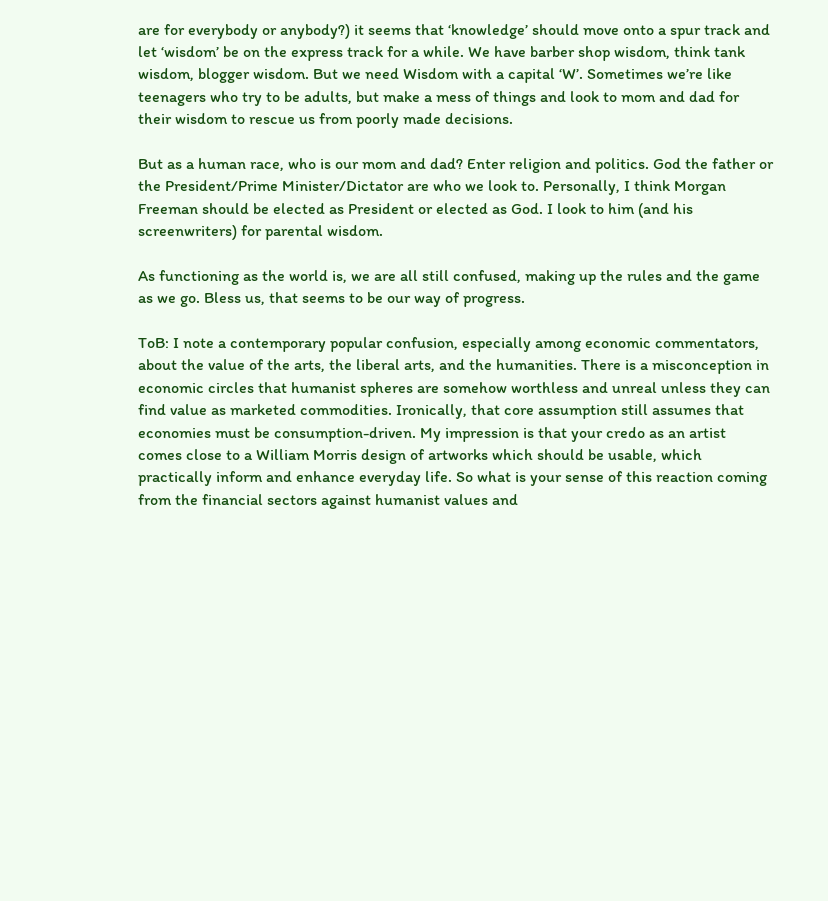are for everybody or anybody?) it seems that ‘knowledge’ should move onto a spur track and let ‘wisdom’ be on the express track for a while. We have barber shop wisdom, think tank wisdom, blogger wisdom. But we need Wisdom with a capital ‘W’. Sometimes we’re like teenagers who try to be adults, but make a mess of things and look to mom and dad for their wisdom to rescue us from poorly made decisions.

But as a human race, who is our mom and dad? Enter religion and politics. God the father or the President/Prime Minister/Dictator are who we look to. Personally, I think Morgan Freeman should be elected as President or elected as God. I look to him (and his screenwriters) for parental wisdom.

As functioning as the world is, we are all still confused, making up the rules and the game as we go. Bless us, that seems to be our way of progress.

ToB: I note a contemporary popular confusion, especially among economic commentators, about the value of the arts, the liberal arts, and the humanities. There is a misconception in economic circles that humanist spheres are somehow worthless and unreal unless they can find value as marketed commodities. Ironically, that core assumption still assumes that economies must be consumption-driven. My impression is that your credo as an artist comes close to a William Morris design of artworks which should be usable, which practically inform and enhance everyday life. So what is your sense of this reaction coming from the financial sectors against humanist values and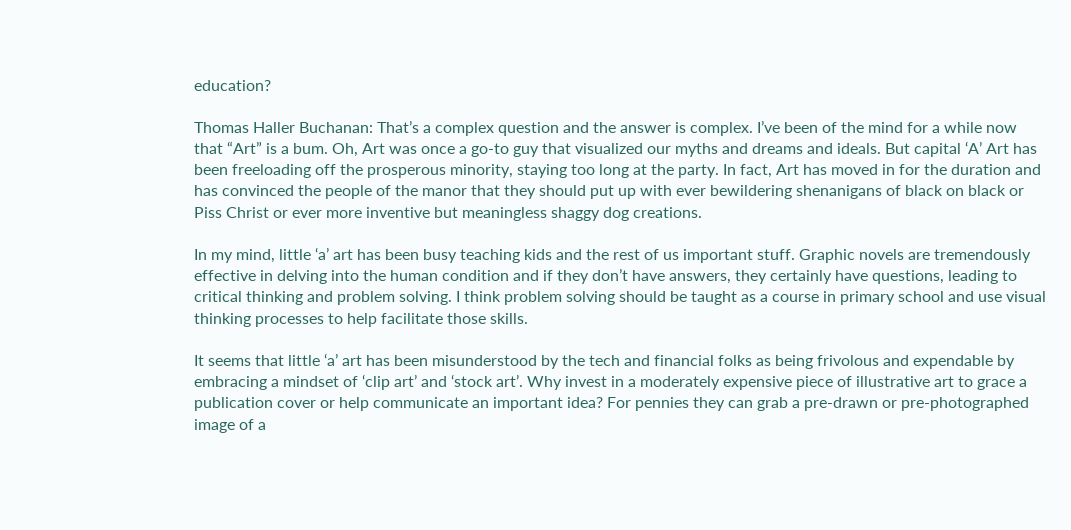education?

Thomas Haller Buchanan: That’s a complex question and the answer is complex. I’ve been of the mind for a while now that “Art” is a bum. Oh, Art was once a go-to guy that visualized our myths and dreams and ideals. But capital ‘A’ Art has been freeloading off the prosperous minority, staying too long at the party. In fact, Art has moved in for the duration and has convinced the people of the manor that they should put up with ever bewildering shenanigans of black on black or Piss Christ or ever more inventive but meaningless shaggy dog creations.

In my mind, little ‘a’ art has been busy teaching kids and the rest of us important stuff. Graphic novels are tremendously effective in delving into the human condition and if they don’t have answers, they certainly have questions, leading to critical thinking and problem solving. I think problem solving should be taught as a course in primary school and use visual thinking processes to help facilitate those skills.

It seems that little ‘a’ art has been misunderstood by the tech and financial folks as being frivolous and expendable by embracing a mindset of ‘clip art’ and ‘stock art’. Why invest in a moderately expensive piece of illustrative art to grace a publication cover or help communicate an important idea? For pennies they can grab a pre-drawn or pre-photographed image of a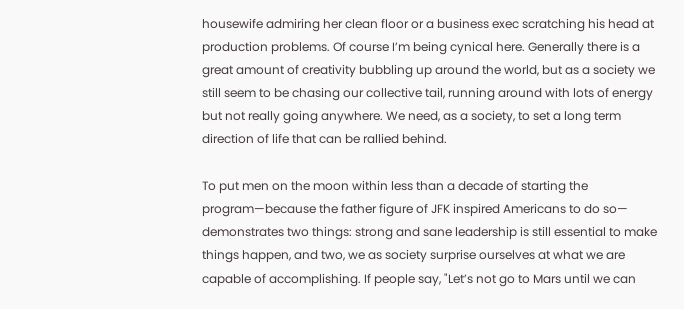housewife admiring her clean floor or a business exec scratching his head at production problems. Of course I’m being cynical here. Generally there is a great amount of creativity bubbling up around the world, but as a society we still seem to be chasing our collective tail, running around with lots of energy but not really going anywhere. We need, as a society, to set a long term direction of life that can be rallied behind.

To put men on the moon within less than a decade of starting the program—because the father figure of JFK inspired Americans to do so— demonstrates two things: strong and sane leadership is still essential to make things happen, and two, we as society surprise ourselves at what we are capable of accomplishing. If people say, "Let’s not go to Mars until we can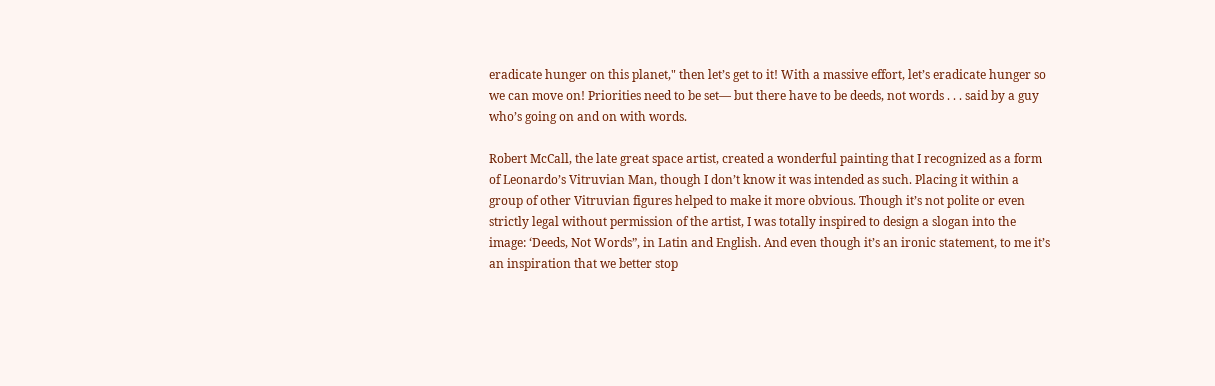eradicate hunger on this planet," then let’s get to it! With a massive effort, let’s eradicate hunger so we can move on! Priorities need to be set— but there have to be deeds, not words . . . said by a guy who’s going on and on with words.

Robert McCall, the late great space artist, created a wonderful painting that I recognized as a form of Leonardo’s Vitruvian Man, though I don’t know it was intended as such. Placing it within a group of other Vitruvian figures helped to make it more obvious. Though it’s not polite or even strictly legal without permission of the artist, I was totally inspired to design a slogan into the image: ‘Deeds, Not Words”, in Latin and English. And even though it’s an ironic statement, to me it’s an inspiration that we better stop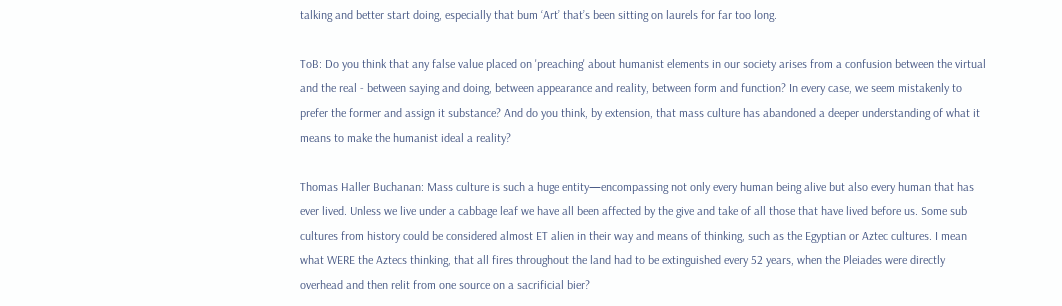talking and better start doing, especially that bum ‘Art’ that’s been sitting on laurels for far too long.

ToB: Do you think that any false value placed on 'preaching' about humanist elements in our society arises from a confusion between the virtual and the real - between saying and doing, between appearance and reality, between form and function? In every case, we seem mistakenly to prefer the former and assign it substance? And do you think, by extension, that mass culture has abandoned a deeper understanding of what it means to make the humanist ideal a reality?

Thomas Haller Buchanan: Mass culture is such a huge entity—encompassing not only every human being alive but also every human that has ever lived. Unless we live under a cabbage leaf we have all been affected by the give and take of all those that have lived before us. Some sub cultures from history could be considered almost ET alien in their way and means of thinking, such as the Egyptian or Aztec cultures. I mean what WERE the Aztecs thinking, that all fires throughout the land had to be extinguished every 52 years, when the Pleiades were directly overhead and then relit from one source on a sacrificial bier?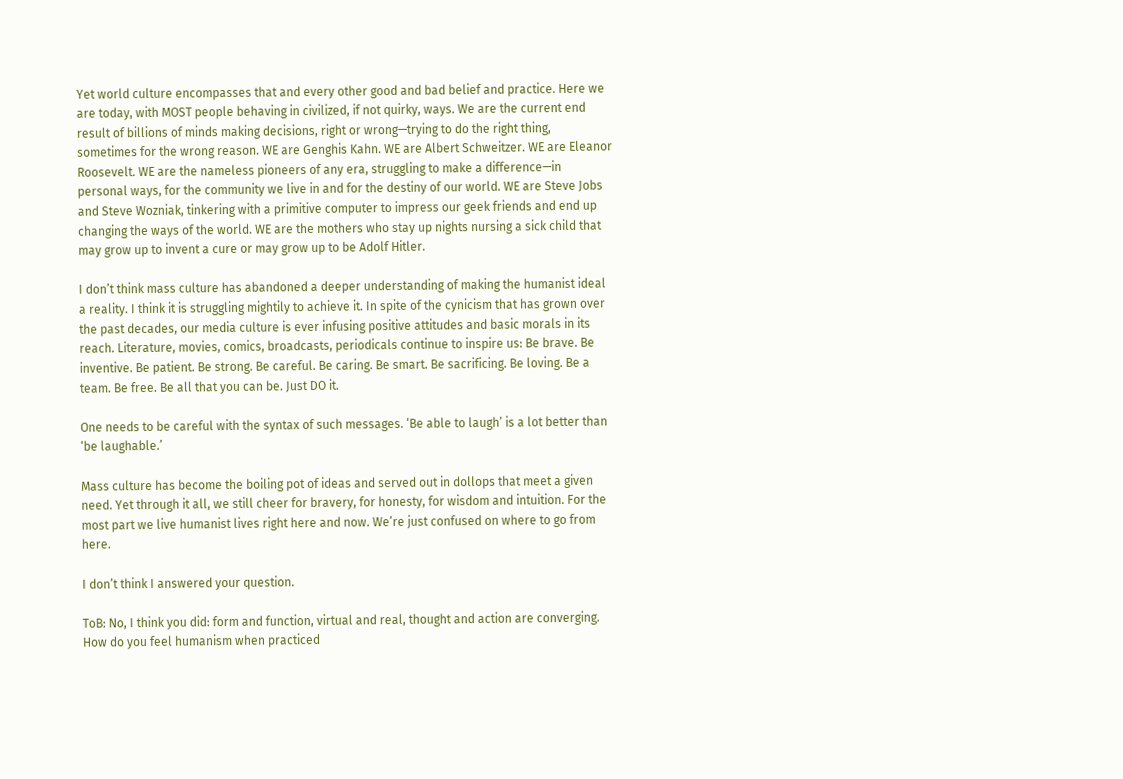Yet world culture encompasses that and every other good and bad belief and practice. Here we are today, with MOST people behaving in civilized, if not quirky, ways. We are the current end result of billions of minds making decisions, right or wrong—trying to do the right thing, sometimes for the wrong reason. WE are Genghis Kahn. WE are Albert Schweitzer. WE are Eleanor Roosevelt. WE are the nameless pioneers of any era, struggling to make a difference—in personal ways, for the community we live in and for the destiny of our world. WE are Steve Jobs and Steve Wozniak, tinkering with a primitive computer to impress our geek friends and end up changing the ways of the world. WE are the mothers who stay up nights nursing a sick child that may grow up to invent a cure or may grow up to be Adolf Hitler.

I don’t think mass culture has abandoned a deeper understanding of making the humanist ideal a reality. I think it is struggling mightily to achieve it. In spite of the cynicism that has grown over the past decades, our media culture is ever infusing positive attitudes and basic morals in its reach. Literature, movies, comics, broadcasts, periodicals continue to inspire us: Be brave. Be inventive. Be patient. Be strong. Be careful. Be caring. Be smart. Be sacrificing. Be loving. Be a team. Be free. Be all that you can be. Just DO it.

One needs to be careful with the syntax of such messages. ‘Be able to laugh’ is a lot better than ‘be laughable.’

Mass culture has become the boiling pot of ideas and served out in dollops that meet a given need. Yet through it all, we still cheer for bravery, for honesty, for wisdom and intuition. For the most part we live humanist lives right here and now. We’re just confused on where to go from here.

I don’t think I answered your question.

ToB: No, I think you did: form and function, virtual and real, thought and action are converging. How do you feel humanism when practiced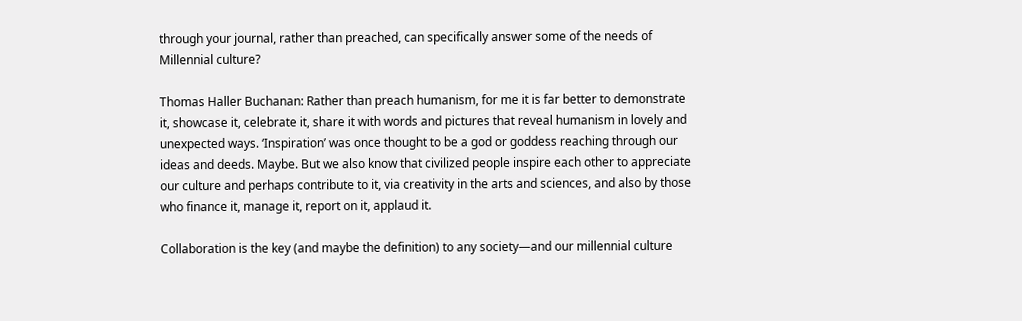through your journal, rather than preached, can specifically answer some of the needs of Millennial culture?

Thomas Haller Buchanan: Rather than preach humanism, for me it is far better to demonstrate it, showcase it, celebrate it, share it with words and pictures that reveal humanism in lovely and unexpected ways. ‘Inspiration’ was once thought to be a god or goddess reaching through our ideas and deeds. Maybe. But we also know that civilized people inspire each other to appreciate our culture and perhaps contribute to it, via creativity in the arts and sciences, and also by those who finance it, manage it, report on it, applaud it.

Collaboration is the key (and maybe the definition) to any society—and our millennial culture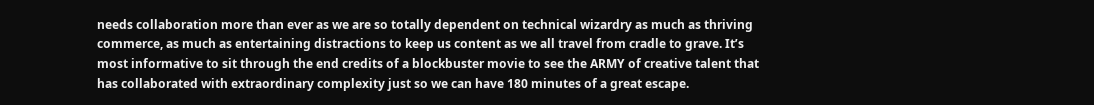needs collaboration more than ever as we are so totally dependent on technical wizardry as much as thriving commerce, as much as entertaining distractions to keep us content as we all travel from cradle to grave. It’s most informative to sit through the end credits of a blockbuster movie to see the ARMY of creative talent that has collaborated with extraordinary complexity just so we can have 180 minutes of a great escape.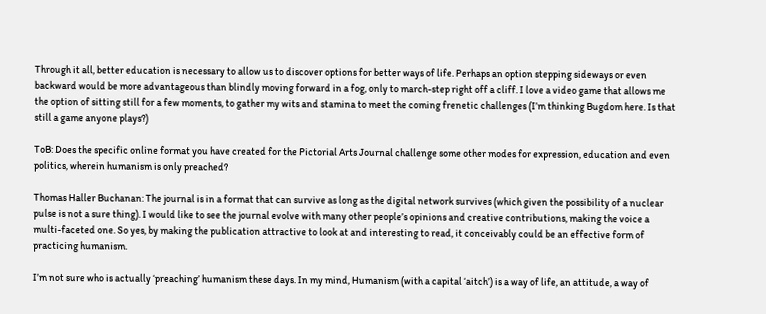Through it all, better education is necessary to allow us to discover options for better ways of life. Perhaps an option stepping sideways or even backward would be more advantageous than blindly moving forward in a fog, only to march-step right off a cliff. I love a video game that allows me the option of sitting still for a few moments, to gather my wits and stamina to meet the coming frenetic challenges (I’m thinking Bugdom here. Is that still a game anyone plays?)

ToB: Does the specific online format you have created for the Pictorial Arts Journal challenge some other modes for expression, education and even politics, wherein humanism is only preached?

Thomas Haller Buchanan: The journal is in a format that can survive as long as the digital network survives (which given the possibility of a nuclear pulse is not a sure thing). I would like to see the journal evolve with many other people’s opinions and creative contributions, making the voice a multi-faceted one. So yes, by making the publication attractive to look at and interesting to read, it conceivably could be an effective form of practicing humanism.

I’m not sure who is actually ‘preaching’ humanism these days. In my mind, Humanism (with a capital ‘aitch’) is a way of life, an attitude, a way of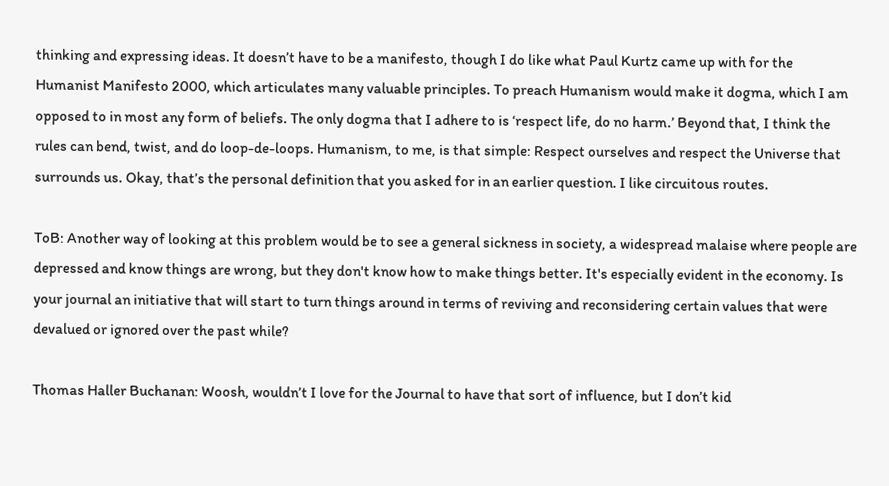thinking and expressing ideas. It doesn’t have to be a manifesto, though I do like what Paul Kurtz came up with for the Humanist Manifesto 2000, which articulates many valuable principles. To preach Humanism would make it dogma, which I am opposed to in most any form of beliefs. The only dogma that I adhere to is ‘respect life, do no harm.’ Beyond that, I think the rules can bend, twist, and do loop-de-loops. Humanism, to me, is that simple: Respect ourselves and respect the Universe that surrounds us. Okay, that’s the personal definition that you asked for in an earlier question. I like circuitous routes.

ToB: Another way of looking at this problem would be to see a general sickness in society, a widespread malaise where people are depressed and know things are wrong, but they don't know how to make things better. It's especially evident in the economy. Is your journal an initiative that will start to turn things around in terms of reviving and reconsidering certain values that were devalued or ignored over the past while?

Thomas Haller Buchanan: Woosh, wouldn’t I love for the Journal to have that sort of influence, but I don’t kid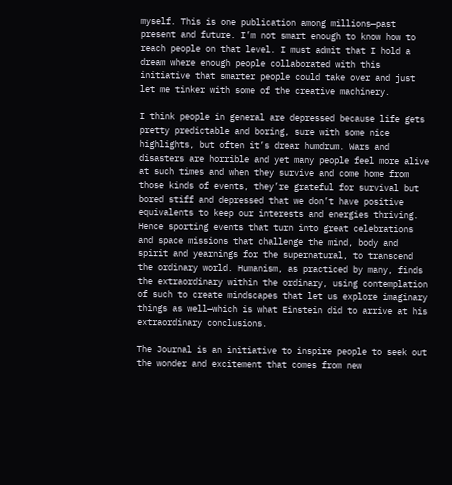myself. This is one publication among millions—past present and future. I’m not smart enough to know how to reach people on that level. I must admit that I hold a dream where enough people collaborated with this initiative that smarter people could take over and just let me tinker with some of the creative machinery.

I think people in general are depressed because life gets pretty predictable and boring, sure with some nice highlights, but often it’s drear humdrum. Wars and disasters are horrible and yet many people feel more alive at such times and when they survive and come home from those kinds of events, they’re grateful for survival but bored stiff and depressed that we don’t have positive equivalents to keep our interests and energies thriving. Hence sporting events that turn into great celebrations and space missions that challenge the mind, body and spirit and yearnings for the supernatural, to transcend the ordinary world. Humanism, as practiced by many, finds the extraordinary within the ordinary, using contemplation of such to create mindscapes that let us explore imaginary things as well—which is what Einstein did to arrive at his extraordinary conclusions.

The Journal is an initiative to inspire people to seek out the wonder and excitement that comes from new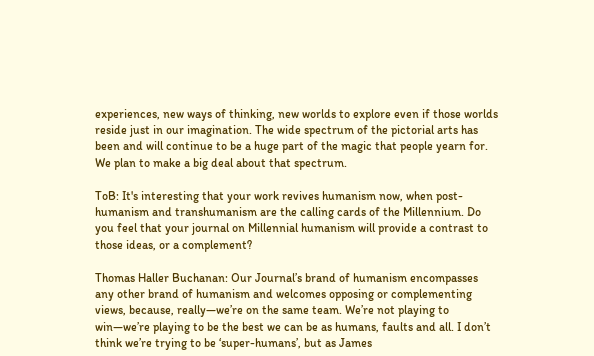experiences, new ways of thinking, new worlds to explore even if those worlds reside just in our imagination. The wide spectrum of the pictorial arts has been and will continue to be a huge part of the magic that people yearn for. We plan to make a big deal about that spectrum.

ToB: It's interesting that your work revives humanism now, when post-humanism and transhumanism are the calling cards of the Millennium. Do you feel that your journal on Millennial humanism will provide a contrast to those ideas, or a complement?

Thomas Haller Buchanan: Our Journal’s brand of humanism encompasses any other brand of humanism and welcomes opposing or complementing views, because, really—we’re on the same team. We’re not playing to win—we’re playing to be the best we can be as humans, faults and all. I don’t think we’re trying to be ‘super-humans’, but as James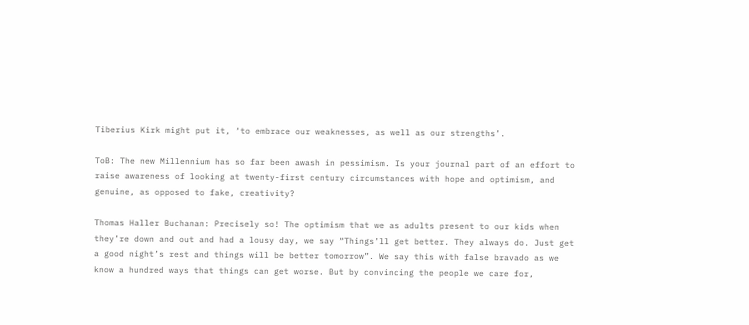Tiberius Kirk might put it, ‘to embrace our weaknesses, as well as our strengths’.

ToB: The new Millennium has so far been awash in pessimism. Is your journal part of an effort to raise awareness of looking at twenty-first century circumstances with hope and optimism, and genuine, as opposed to fake, creativity?

Thomas Haller Buchanan: Precisely so! The optimism that we as adults present to our kids when they’re down and out and had a lousy day, we say “Things’ll get better. They always do. Just get a good night’s rest and things will be better tomorrow”. We say this with false bravado as we know a hundred ways that things can get worse. But by convincing the people we care for,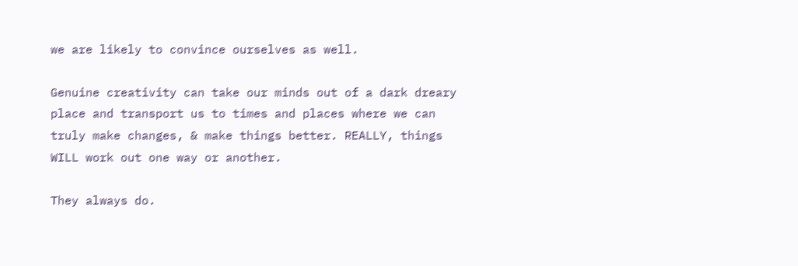we are likely to convince ourselves as well.

Genuine creativity can take our minds out of a dark dreary place and transport us to times and places where we can truly make changes, & make things better. REALLY, things WILL work out one way or another.

They always do.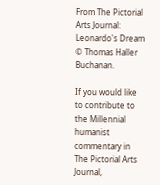From The Pictorial Arts Journal: Leonardo's Dream © Thomas Haller Buchanan.

If you would like to contribute to the Millennial humanist commentary in The Pictorial Arts Journal,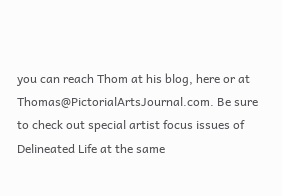you can reach Thom at his blog, here or at Thomas@PictorialArtsJournal.com. Be sure to check out special artist focus issues of Delineated Life at the same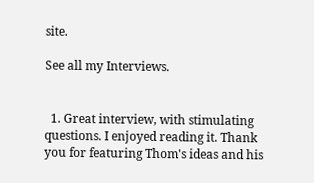site.

See all my Interviews.


  1. Great interview, with stimulating questions. I enjoyed reading it. Thank you for featuring Thom's ideas and his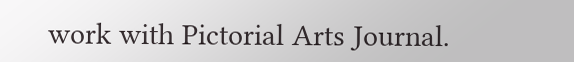work with Pictorial Arts Journal.